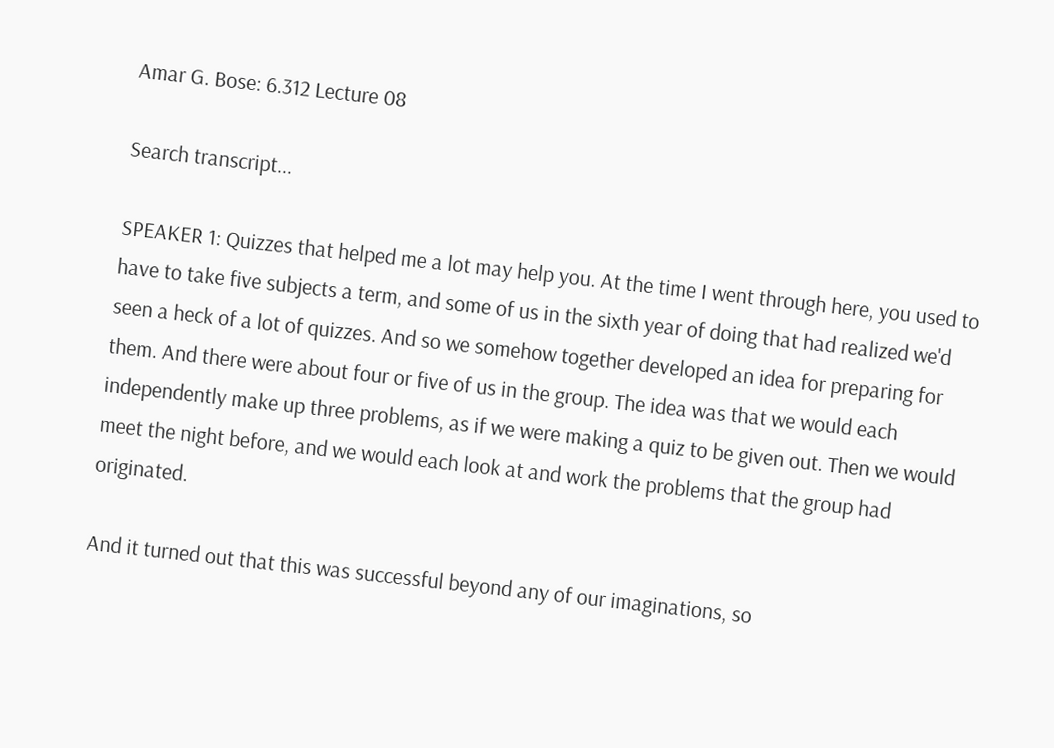Amar G. Bose: 6.312 Lecture 08

Search transcript...

SPEAKER 1: Quizzes that helped me a lot may help you. At the time I went through here, you used to have to take five subjects a term, and some of us in the sixth year of doing that had realized we'd seen a heck of a lot of quizzes. And so we somehow together developed an idea for preparing for them. And there were about four or five of us in the group. The idea was that we would each independently make up three problems, as if we were making a quiz to be given out. Then we would meet the night before, and we would each look at and work the problems that the group had originated.

And it turned out that this was successful beyond any of our imaginations, so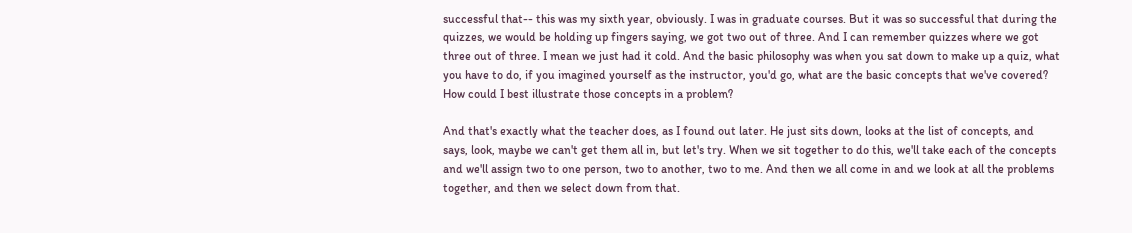successful that-- this was my sixth year, obviously. I was in graduate courses. But it was so successful that during the quizzes, we would be holding up fingers saying, we got two out of three. And I can remember quizzes where we got three out of three. I mean we just had it cold. And the basic philosophy was when you sat down to make up a quiz, what you have to do, if you imagined yourself as the instructor, you'd go, what are the basic concepts that we've covered? How could I best illustrate those concepts in a problem?

And that's exactly what the teacher does, as I found out later. He just sits down, looks at the list of concepts, and says, look, maybe we can't get them all in, but let's try. When we sit together to do this, we'll take each of the concepts and we'll assign two to one person, two to another, two to me. And then we all come in and we look at all the problems together, and then we select down from that.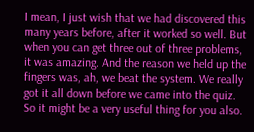I mean, I just wish that we had discovered this many years before, after it worked so well. But when you can get three out of three problems, it was amazing. And the reason we held up the fingers was, ah, we beat the system. We really got it all down before we came into the quiz. So it might be a very useful thing for you also.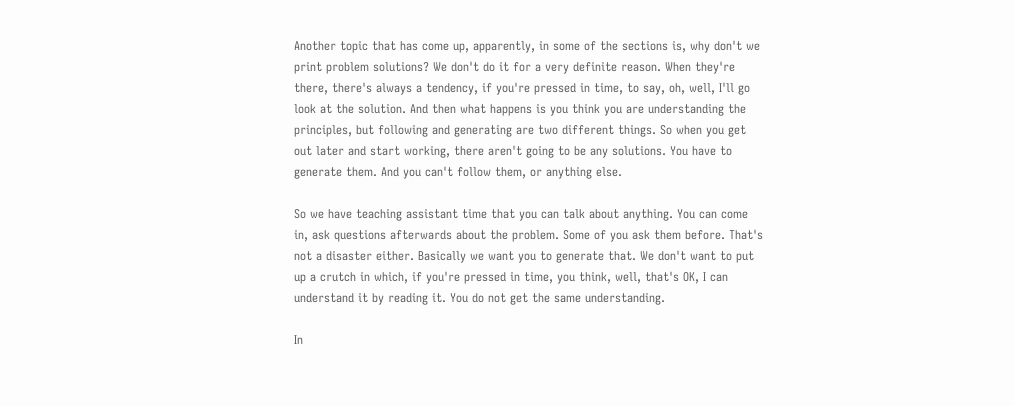Another topic that has come up, apparently, in some of the sections is, why don't we print problem solutions? We don't do it for a very definite reason. When they're there, there's always a tendency, if you're pressed in time, to say, oh, well, I'll go look at the solution. And then what happens is you think you are understanding the principles, but following and generating are two different things. So when you get out later and start working, there aren't going to be any solutions. You have to generate them. And you can't follow them, or anything else.

So we have teaching assistant time that you can talk about anything. You can come in, ask questions afterwards about the problem. Some of you ask them before. That's not a disaster either. Basically we want you to generate that. We don't want to put up a crutch in which, if you're pressed in time, you think, well, that's OK, I can understand it by reading it. You do not get the same understanding.

In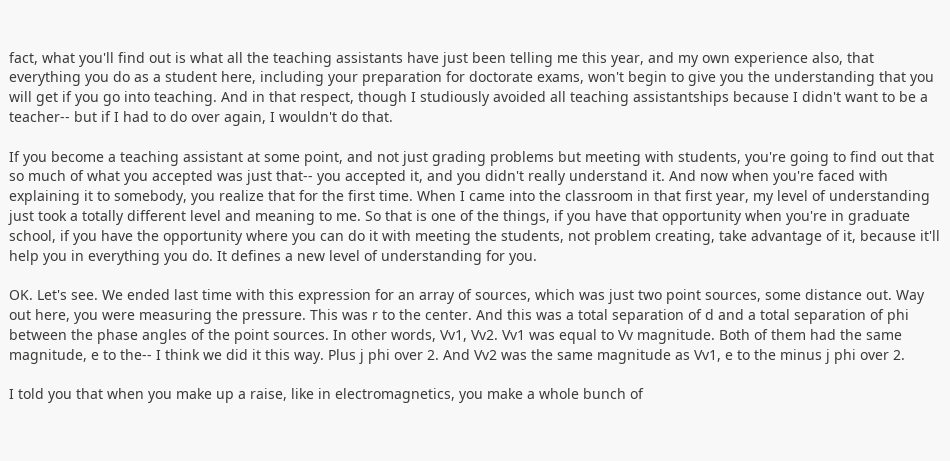fact, what you'll find out is what all the teaching assistants have just been telling me this year, and my own experience also, that everything you do as a student here, including your preparation for doctorate exams, won't begin to give you the understanding that you will get if you go into teaching. And in that respect, though I studiously avoided all teaching assistantships because I didn't want to be a teacher-- but if I had to do over again, I wouldn't do that.

If you become a teaching assistant at some point, and not just grading problems but meeting with students, you're going to find out that so much of what you accepted was just that-- you accepted it, and you didn't really understand it. And now when you're faced with explaining it to somebody, you realize that for the first time. When I came into the classroom in that first year, my level of understanding just took a totally different level and meaning to me. So that is one of the things, if you have that opportunity when you're in graduate school, if you have the opportunity where you can do it with meeting the students, not problem creating, take advantage of it, because it'll help you in everything you do. It defines a new level of understanding for you.

OK. Let's see. We ended last time with this expression for an array of sources, which was just two point sources, some distance out. Way out here, you were measuring the pressure. This was r to the center. And this was a total separation of d and a total separation of phi between the phase angles of the point sources. In other words, Vv1, Vv2. Vv1 was equal to Vv magnitude. Both of them had the same magnitude, e to the-- I think we did it this way. Plus j phi over 2. And Vv2 was the same magnitude as Vv1, e to the minus j phi over 2.

I told you that when you make up a raise, like in electromagnetics, you make a whole bunch of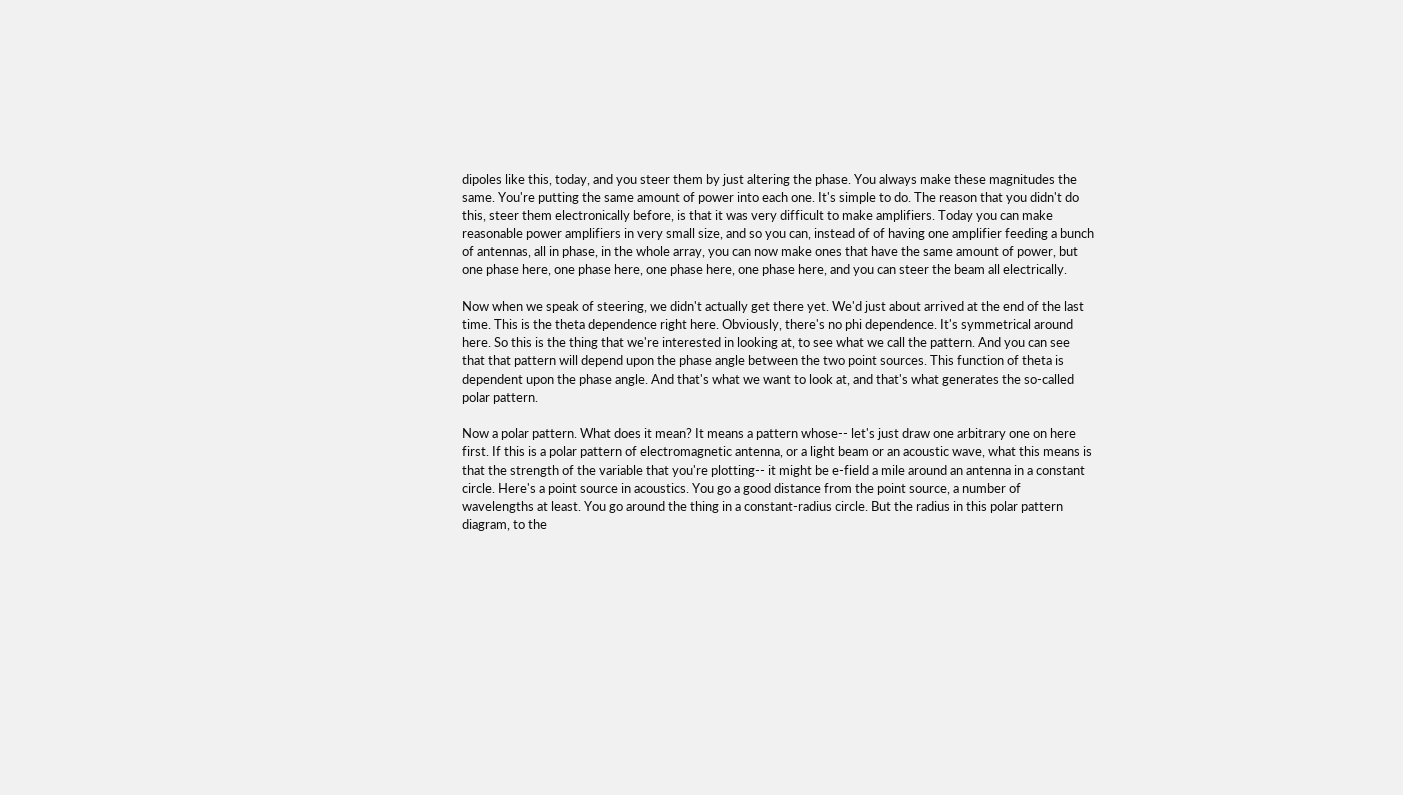dipoles like this, today, and you steer them by just altering the phase. You always make these magnitudes the same. You're putting the same amount of power into each one. It's simple to do. The reason that you didn't do this, steer them electronically before, is that it was very difficult to make amplifiers. Today you can make reasonable power amplifiers in very small size, and so you can, instead of of having one amplifier feeding a bunch of antennas, all in phase, in the whole array, you can now make ones that have the same amount of power, but one phase here, one phase here, one phase here, one phase here, and you can steer the beam all electrically.

Now when we speak of steering, we didn't actually get there yet. We'd just about arrived at the end of the last time. This is the theta dependence right here. Obviously, there's no phi dependence. It's symmetrical around here. So this is the thing that we're interested in looking at, to see what we call the pattern. And you can see that that pattern will depend upon the phase angle between the two point sources. This function of theta is dependent upon the phase angle. And that's what we want to look at, and that's what generates the so-called polar pattern.

Now a polar pattern. What does it mean? It means a pattern whose-- let's just draw one arbitrary one on here first. If this is a polar pattern of electromagnetic antenna, or a light beam or an acoustic wave, what this means is that the strength of the variable that you're plotting-- it might be e-field a mile around an antenna in a constant circle. Here's a point source in acoustics. You go a good distance from the point source, a number of wavelengths at least. You go around the thing in a constant-radius circle. But the radius in this polar pattern diagram, to the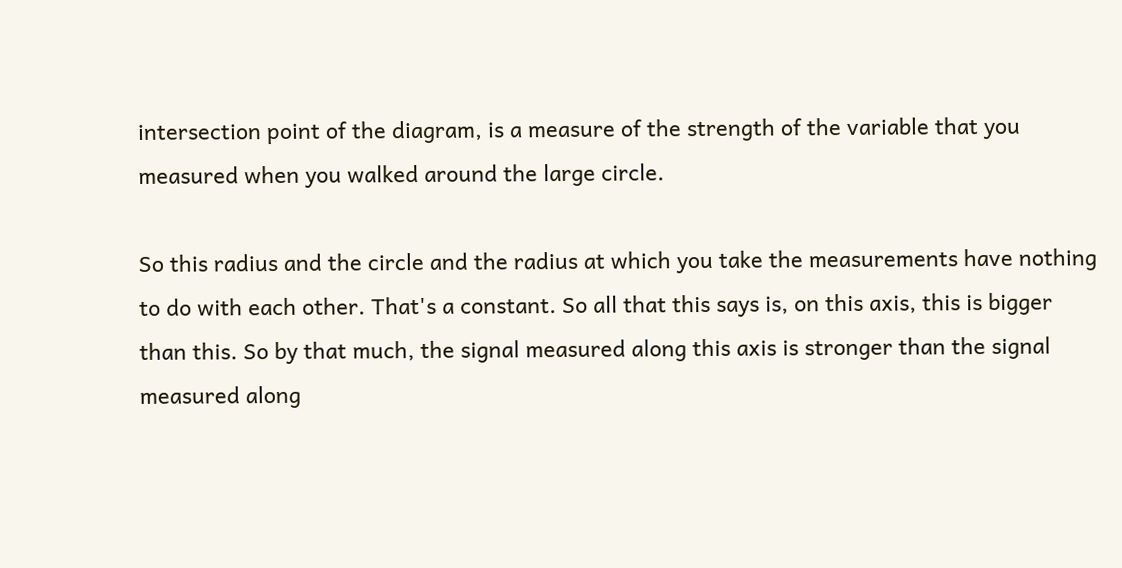intersection point of the diagram, is a measure of the strength of the variable that you measured when you walked around the large circle.

So this radius and the circle and the radius at which you take the measurements have nothing to do with each other. That's a constant. So all that this says is, on this axis, this is bigger than this. So by that much, the signal measured along this axis is stronger than the signal measured along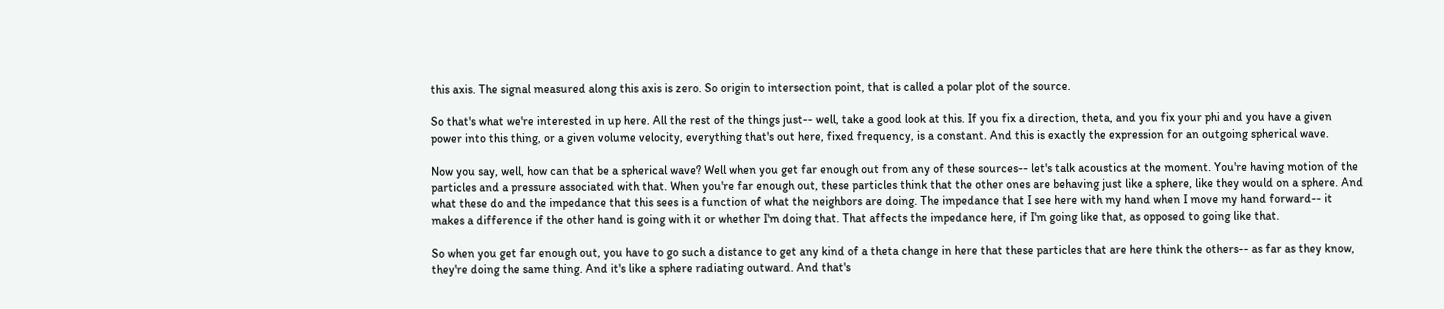this axis. The signal measured along this axis is zero. So origin to intersection point, that is called a polar plot of the source.

So that's what we're interested in up here. All the rest of the things just-- well, take a good look at this. If you fix a direction, theta, and you fix your phi and you have a given power into this thing, or a given volume velocity, everything that's out here, fixed frequency, is a constant. And this is exactly the expression for an outgoing spherical wave.

Now you say, well, how can that be a spherical wave? Well when you get far enough out from any of these sources-- let's talk acoustics at the moment. You're having motion of the particles and a pressure associated with that. When you're far enough out, these particles think that the other ones are behaving just like a sphere, like they would on a sphere. And what these do and the impedance that this sees is a function of what the neighbors are doing. The impedance that I see here with my hand when I move my hand forward-- it makes a difference if the other hand is going with it or whether I'm doing that. That affects the impedance here, if I'm going like that, as opposed to going like that.

So when you get far enough out, you have to go such a distance to get any kind of a theta change in here that these particles that are here think the others-- as far as they know, they're doing the same thing. And it's like a sphere radiating outward. And that's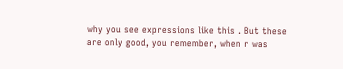why you see expressions like this . But these are only good, you remember, when r was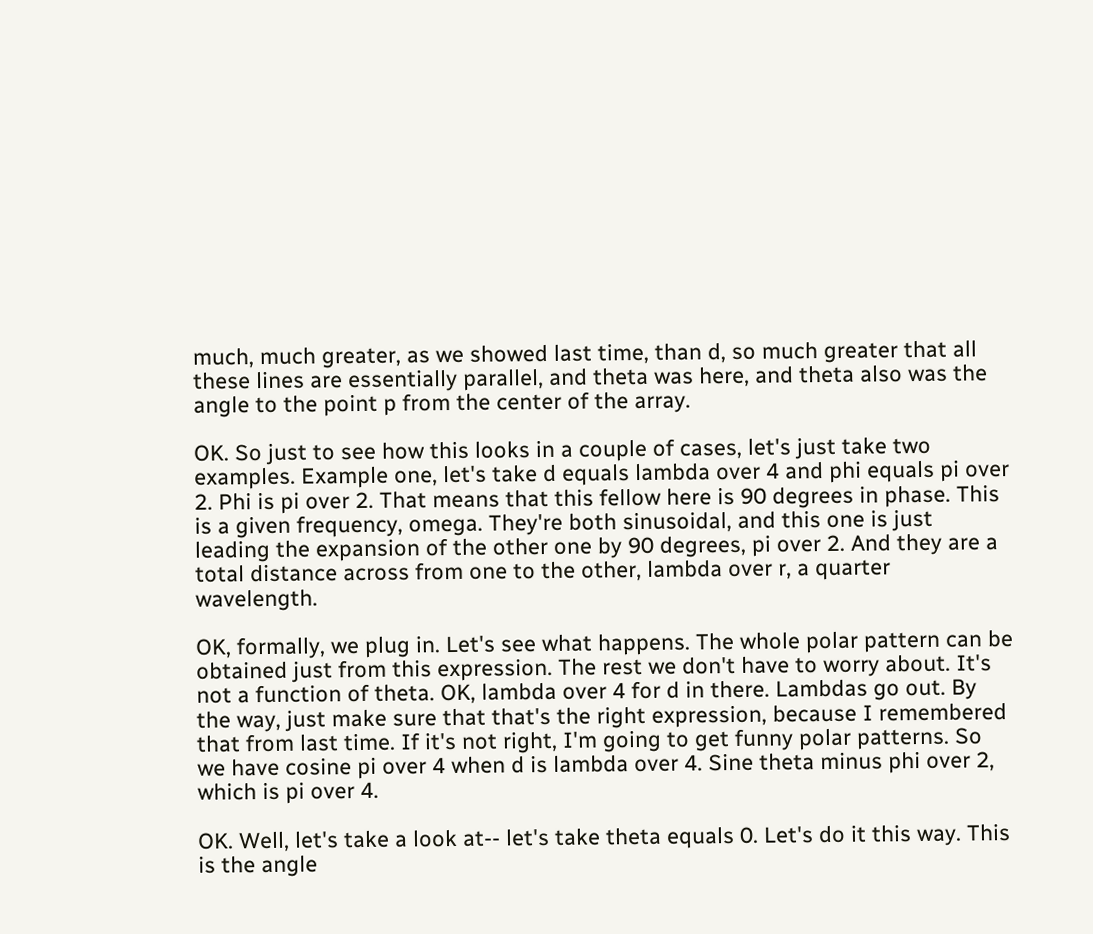much, much greater, as we showed last time, than d, so much greater that all these lines are essentially parallel, and theta was here, and theta also was the angle to the point p from the center of the array.

OK. So just to see how this looks in a couple of cases, let's just take two examples. Example one, let's take d equals lambda over 4 and phi equals pi over 2. Phi is pi over 2. That means that this fellow here is 90 degrees in phase. This is a given frequency, omega. They're both sinusoidal, and this one is just leading the expansion of the other one by 90 degrees, pi over 2. And they are a total distance across from one to the other, lambda over r, a quarter wavelength.

OK, formally, we plug in. Let's see what happens. The whole polar pattern can be obtained just from this expression. The rest we don't have to worry about. It's not a function of theta. OK, lambda over 4 for d in there. Lambdas go out. By the way, just make sure that that's the right expression, because I remembered that from last time. If it's not right, I'm going to get funny polar patterns. So we have cosine pi over 4 when d is lambda over 4. Sine theta minus phi over 2, which is pi over 4.

OK. Well, let's take a look at-- let's take theta equals 0. Let's do it this way. This is the angle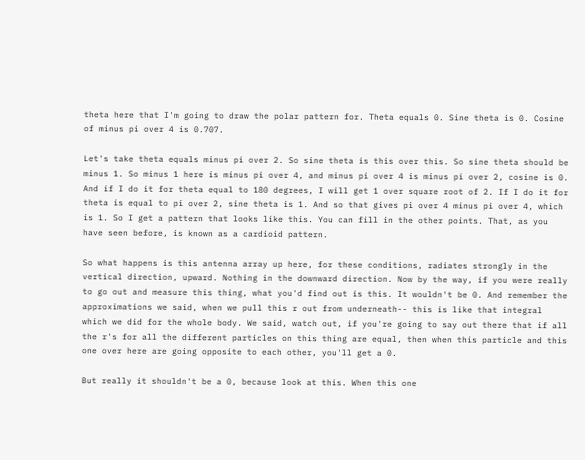theta here that I'm going to draw the polar pattern for. Theta equals 0. Sine theta is 0. Cosine of minus pi over 4 is 0.707.

Let's take theta equals minus pi over 2. So sine theta is this over this. So sine theta should be minus 1. So minus 1 here is minus pi over 4, and minus pi over 4 is minus pi over 2, cosine is 0. And if I do it for theta equal to 180 degrees, I will get 1 over square root of 2. If I do it for theta is equal to pi over 2, sine theta is 1. And so that gives pi over 4 minus pi over 4, which is 1. So I get a pattern that looks like this. You can fill in the other points. That, as you have seen before, is known as a cardioid pattern.

So what happens is this antenna array up here, for these conditions, radiates strongly in the vertical direction, upward. Nothing in the downward direction. Now by the way, if you were really to go out and measure this thing, what you'd find out is this. It wouldn't be 0. And remember the approximations we said, when we pull this r out from underneath-- this is like that integral which we did for the whole body. We said, watch out, if you're going to say out there that if all the r's for all the different particles on this thing are equal, then when this particle and this one over here are going opposite to each other, you'll get a 0.

But really it shouldn't be a 0, because look at this. When this one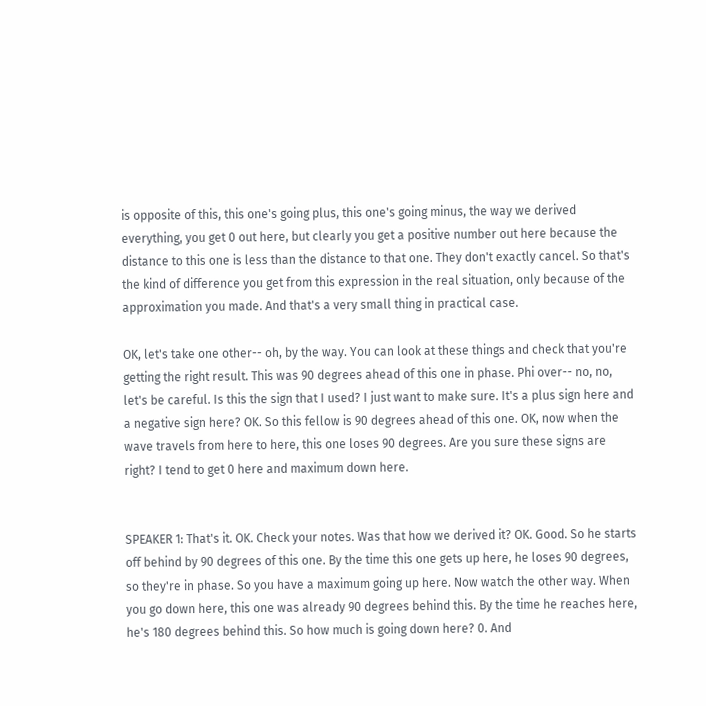is opposite of this, this one's going plus, this one's going minus, the way we derived everything, you get 0 out here, but clearly you get a positive number out here because the distance to this one is less than the distance to that one. They don't exactly cancel. So that's the kind of difference you get from this expression in the real situation, only because of the approximation you made. And that's a very small thing in practical case.

OK, let's take one other-- oh, by the way. You can look at these things and check that you're getting the right result. This was 90 degrees ahead of this one in phase. Phi over-- no, no, let's be careful. Is this the sign that I used? I just want to make sure. It's a plus sign here and a negative sign here? OK. So this fellow is 90 degrees ahead of this one. OK, now when the wave travels from here to here, this one loses 90 degrees. Are you sure these signs are right? I tend to get 0 here and maximum down here.


SPEAKER 1: That's it. OK. Check your notes. Was that how we derived it? OK. Good. So he starts off behind by 90 degrees of this one. By the time this one gets up here, he loses 90 degrees, so they're in phase. So you have a maximum going up here. Now watch the other way. When you go down here, this one was already 90 degrees behind this. By the time he reaches here, he's 180 degrees behind this. So how much is going down here? 0. And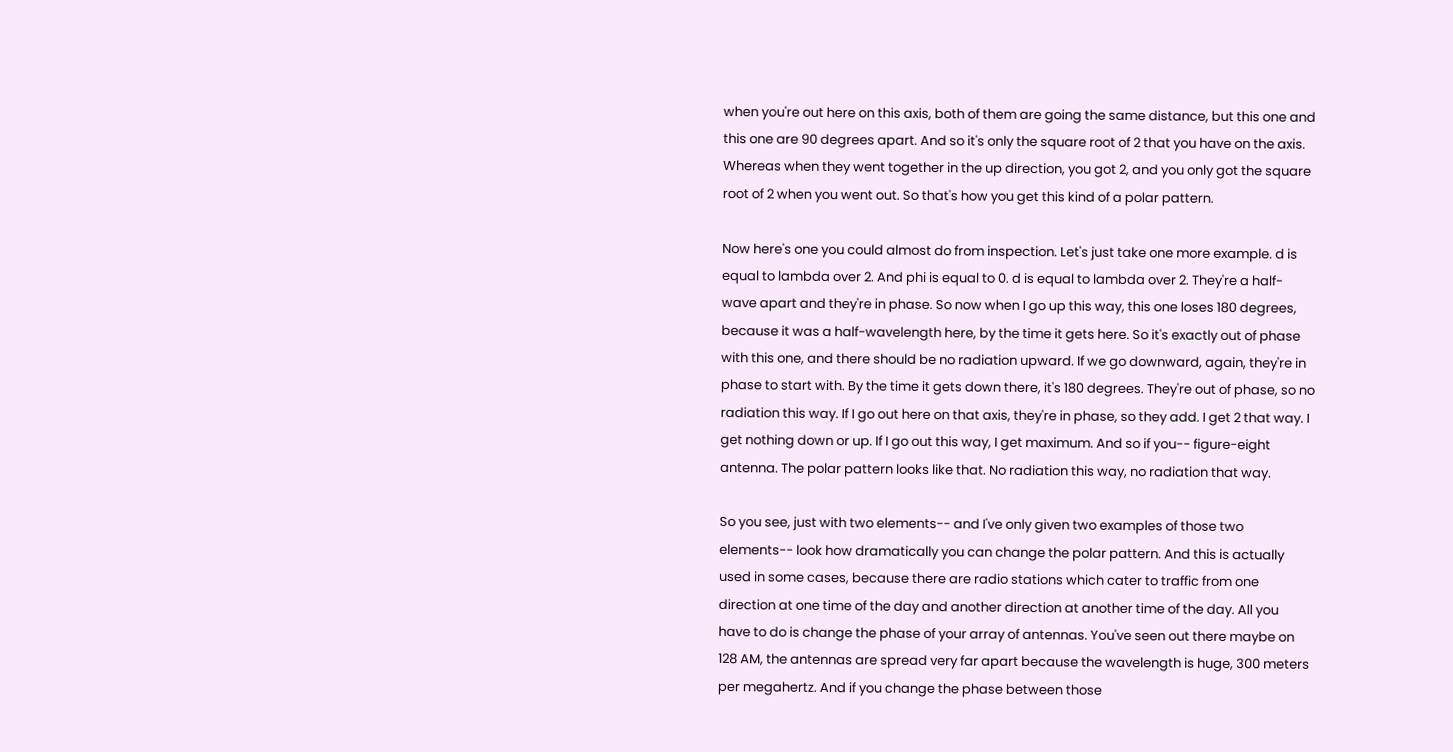when you're out here on this axis, both of them are going the same distance, but this one and this one are 90 degrees apart. And so it's only the square root of 2 that you have on the axis. Whereas when they went together in the up direction, you got 2, and you only got the square root of 2 when you went out. So that's how you get this kind of a polar pattern.

Now here's one you could almost do from inspection. Let's just take one more example. d is equal to lambda over 2. And phi is equal to 0. d is equal to lambda over 2. They're a half-wave apart and they're in phase. So now when I go up this way, this one loses 180 degrees, because it was a half-wavelength here, by the time it gets here. So it's exactly out of phase with this one, and there should be no radiation upward. If we go downward, again, they're in phase to start with. By the time it gets down there, it's 180 degrees. They're out of phase, so no radiation this way. If I go out here on that axis, they're in phase, so they add. I get 2 that way. I get nothing down or up. If I go out this way, I get maximum. And so if you-- figure-eight antenna. The polar pattern looks like that. No radiation this way, no radiation that way.

So you see, just with two elements-- and I've only given two examples of those two elements-- look how dramatically you can change the polar pattern. And this is actually used in some cases, because there are radio stations which cater to traffic from one direction at one time of the day and another direction at another time of the day. All you have to do is change the phase of your array of antennas. You've seen out there maybe on 128 AM, the antennas are spread very far apart because the wavelength is huge, 300 meters per megahertz. And if you change the phase between those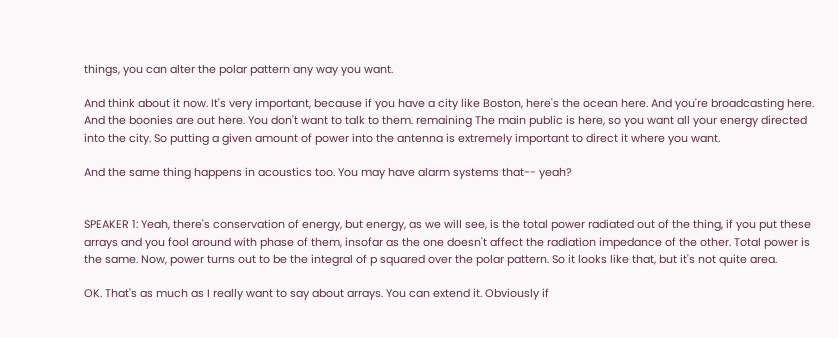things, you can alter the polar pattern any way you want.

And think about it now. It's very important, because if you have a city like Boston, here's the ocean here. And you're broadcasting here. And the boonies are out here. You don't want to talk to them. remaining The main public is here, so you want all your energy directed into the city. So putting a given amount of power into the antenna is extremely important to direct it where you want.

And the same thing happens in acoustics too. You may have alarm systems that-- yeah?


SPEAKER 1: Yeah, there's conservation of energy, but energy, as we will see, is the total power radiated out of the thing, if you put these arrays and you fool around with phase of them, insofar as the one doesn't affect the radiation impedance of the other. Total power is the same. Now, power turns out to be the integral of p squared over the polar pattern. So it looks like that, but it's not quite area.

OK. That's as much as I really want to say about arrays. You can extend it. Obviously if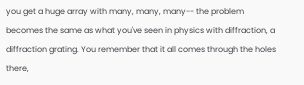you get a huge array with many, many, many-- the problem becomes the same as what you've seen in physics with diffraction, a diffraction grating. You remember that it all comes through the holes there,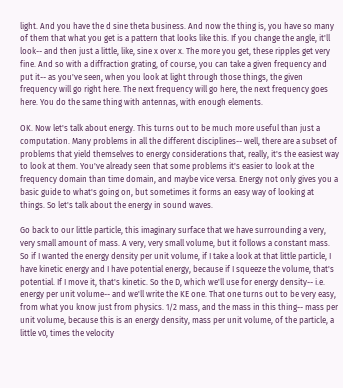light. And you have the d sine theta business. And now the thing is, you have so many of them that what you get is a pattern that looks like this. If you change the angle, it'll look-- and then just a little, like, sine x over x. The more you get, these ripples get very fine. And so with a diffraction grating, of course, you can take a given frequency and put it-- as you've seen, when you look at light through those things, the given frequency will go right here. The next frequency will go here, the next frequency goes here. You do the same thing with antennas, with enough elements.

OK. Now let's talk about energy. This turns out to be much more useful than just a computation. Many problems in all the different disciplines-- well, there are a subset of problems that yield themselves to energy considerations that, really, it's the easiest way to look at them. You've already seen that some problems it's easier to look at the frequency domain than time domain, and maybe vice versa. Energy not only gives you a basic guide to what's going on, but sometimes it forms an easy way of looking at things. So let's talk about the energy in sound waves.

Go back to our little particle, this imaginary surface that we have surrounding a very, very small amount of mass. A very, very small volume, but it follows a constant mass. So if I wanted the energy density per unit volume, if I take a look at that little particle, I have kinetic energy and I have potential energy, because if I squeeze the volume, that's potential. If I move it, that's kinetic. So the D, which we'll use for energy density-- i.e. energy per unit volume-- and we'll write the KE one. That one turns out to be very easy, from what you know just from physics. 1/2 mass, and the mass in this thing-- mass per unit volume, because this is an energy density, mass per unit volume, of the particle, a little v0, times the velocity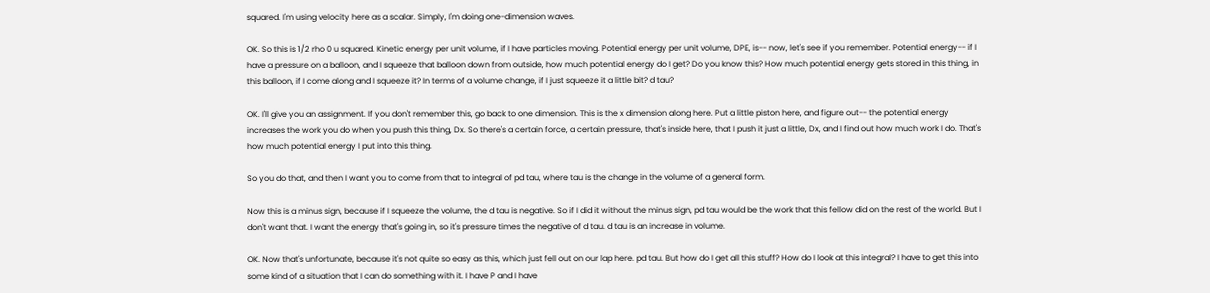squared. I'm using velocity here as a scalar. Simply, I'm doing one-dimension waves.

OK. So this is 1/2 rho 0 u squared. Kinetic energy per unit volume, if I have particles moving. Potential energy per unit volume, DPE, is-- now, let's see if you remember. Potential energy-- if I have a pressure on a balloon, and I squeeze that balloon down from outside, how much potential energy do I get? Do you know this? How much potential energy gets stored in this thing, in this balloon, if I come along and I squeeze it? In terms of a volume change, if I just squeeze it a little bit? d tau?

OK. I'll give you an assignment. If you don't remember this, go back to one dimension. This is the x dimension along here. Put a little piston here, and figure out-- the potential energy increases the work you do when you push this thing, Dx. So there's a certain force, a certain pressure, that's inside here, that I push it just a little, Dx, and I find out how much work I do. That's how much potential energy I put into this thing.

So you do that, and then I want you to come from that to integral of pd tau, where tau is the change in the volume of a general form.

Now this is a minus sign, because if I squeeze the volume, the d tau is negative. So if I did it without the minus sign, pd tau would be the work that this fellow did on the rest of the world. But I don't want that. I want the energy that's going in, so it's pressure times the negative of d tau. d tau is an increase in volume.

OK. Now that's unfortunate, because it's not quite so easy as this, which just fell out on our lap here. pd tau. But how do I get all this stuff? How do I look at this integral? I have to get this into some kind of a situation that I can do something with it. I have P and I have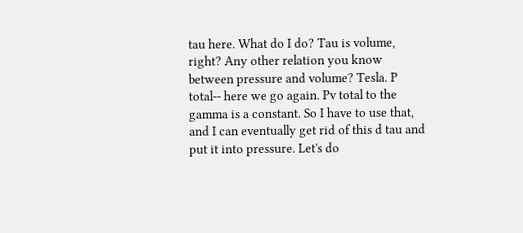tau here. What do I do? Tau is volume, right? Any other relation you know between pressure and volume? Tesla. P total-- here we go again. Pv total to the gamma is a constant. So I have to use that, and I can eventually get rid of this d tau and put it into pressure. Let's do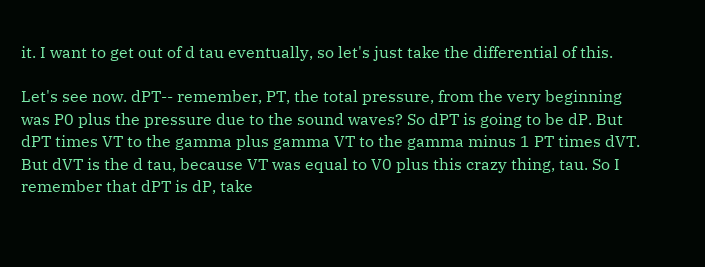it. I want to get out of d tau eventually, so let's just take the differential of this.

Let's see now. dPT-- remember, PT, the total pressure, from the very beginning was P0 plus the pressure due to the sound waves? So dPT is going to be dP. But dPT times VT to the gamma plus gamma VT to the gamma minus 1 PT times dVT. But dVT is the d tau, because VT was equal to V0 plus this crazy thing, tau. So I remember that dPT is dP, take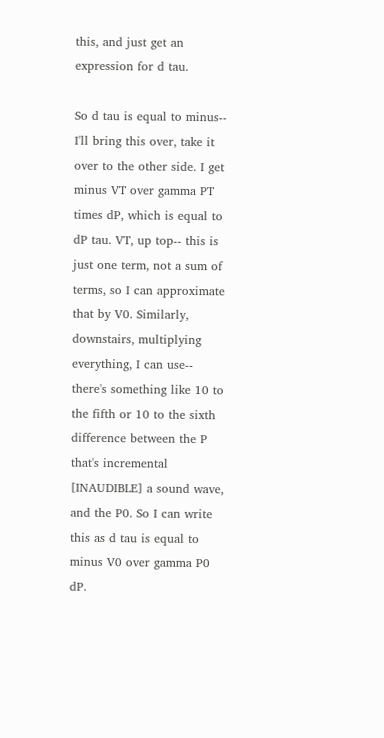this, and just get an expression for d tau.

So d tau is equal to minus-- I'll bring this over, take it over to the other side. I get minus VT over gamma PT times dP, which is equal to dP tau. VT, up top-- this is just one term, not a sum of terms, so I can approximate that by V0. Similarly, downstairs, multiplying everything, I can use-- there's something like 10 to the fifth or 10 to the sixth difference between the P that's incremental [INAUDIBLE] a sound wave, and the P0. So I can write this as d tau is equal to minus V0 over gamma P0 dP.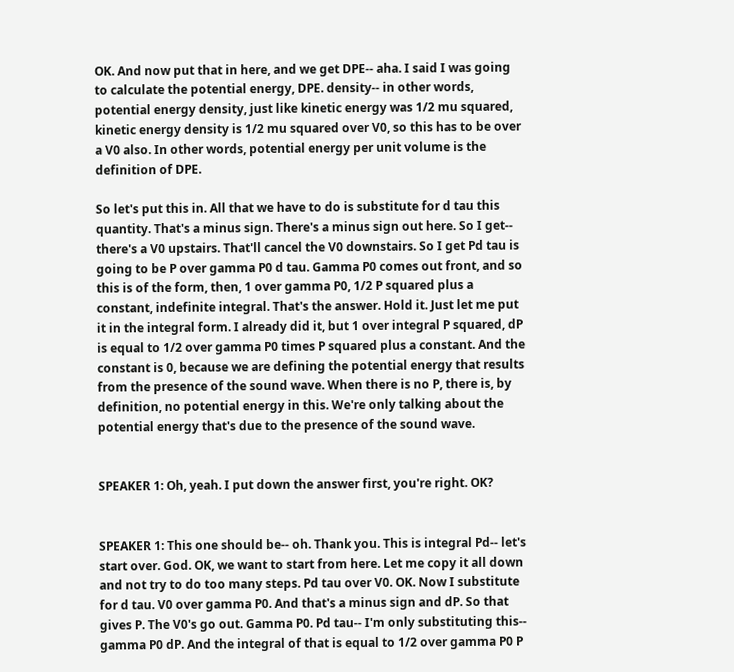OK. And now put that in here, and we get DPE-- aha. I said I was going to calculate the potential energy, DPE. density-- in other words, potential energy density, just like kinetic energy was 1/2 mu squared, kinetic energy density is 1/2 mu squared over V0, so this has to be over a V0 also. In other words, potential energy per unit volume is the definition of DPE.

So let's put this in. All that we have to do is substitute for d tau this quantity. That's a minus sign. There's a minus sign out here. So I get-- there's a V0 upstairs. That'll cancel the V0 downstairs. So I get Pd tau is going to be P over gamma P0 d tau. Gamma P0 comes out front, and so this is of the form, then, 1 over gamma P0, 1/2 P squared plus a constant, indefinite integral. That's the answer. Hold it. Just let me put it in the integral form. I already did it, but 1 over integral P squared, dP is equal to 1/2 over gamma P0 times P squared plus a constant. And the constant is 0, because we are defining the potential energy that results from the presence of the sound wave. When there is no P, there is, by definition, no potential energy in this. We're only talking about the potential energy that's due to the presence of the sound wave.


SPEAKER 1: Oh, yeah. I put down the answer first, you're right. OK?


SPEAKER 1: This one should be-- oh. Thank you. This is integral Pd-- let's start over. God. OK, we want to start from here. Let me copy it all down and not try to do too many steps. Pd tau over V0. OK. Now I substitute for d tau. V0 over gamma P0. And that's a minus sign and dP. So that gives P. The V0's go out. Gamma P0. Pd tau-- I'm only substituting this-- gamma P0 dP. And the integral of that is equal to 1/2 over gamma P0 P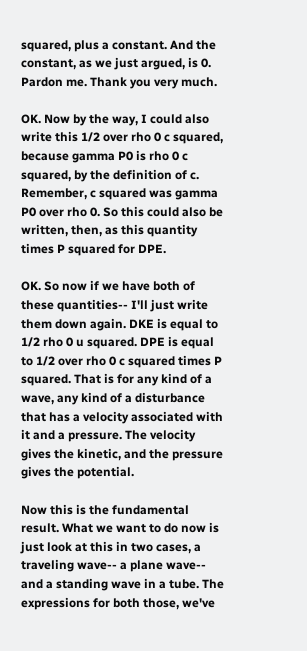squared, plus a constant. And the constant, as we just argued, is 0. Pardon me. Thank you very much.

OK. Now by the way, I could also write this 1/2 over rho 0 c squared, because gamma P0 is rho 0 c squared, by the definition of c. Remember, c squared was gamma P0 over rho 0. So this could also be written, then, as this quantity times P squared for DPE.

OK. So now if we have both of these quantities-- I'll just write them down again. DKE is equal to 1/2 rho 0 u squared. DPE is equal to 1/2 over rho 0 c squared times P squared. That is for any kind of a wave, any kind of a disturbance that has a velocity associated with it and a pressure. The velocity gives the kinetic, and the pressure gives the potential.

Now this is the fundamental result. What we want to do now is just look at this in two cases, a traveling wave-- a plane wave-- and a standing wave in a tube. The expressions for both those, we've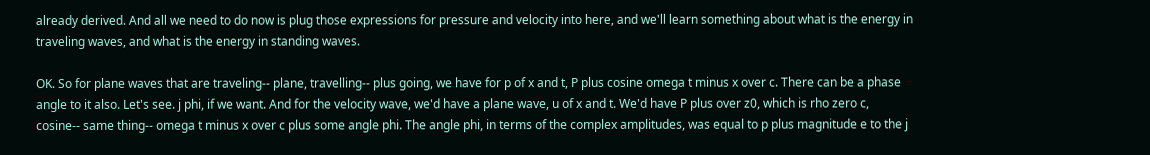already derived. And all we need to do now is plug those expressions for pressure and velocity into here, and we'll learn something about what is the energy in traveling waves, and what is the energy in standing waves.

OK. So for plane waves that are traveling-- plane, travelling-- plus going, we have for p of x and t, P plus cosine omega t minus x over c. There can be a phase angle to it also. Let's see. j phi, if we want. And for the velocity wave, we'd have a plane wave, u of x and t. We'd have P plus over z0, which is rho zero c, cosine-- same thing-- omega t minus x over c plus some angle phi. The angle phi, in terms of the complex amplitudes, was equal to p plus magnitude e to the j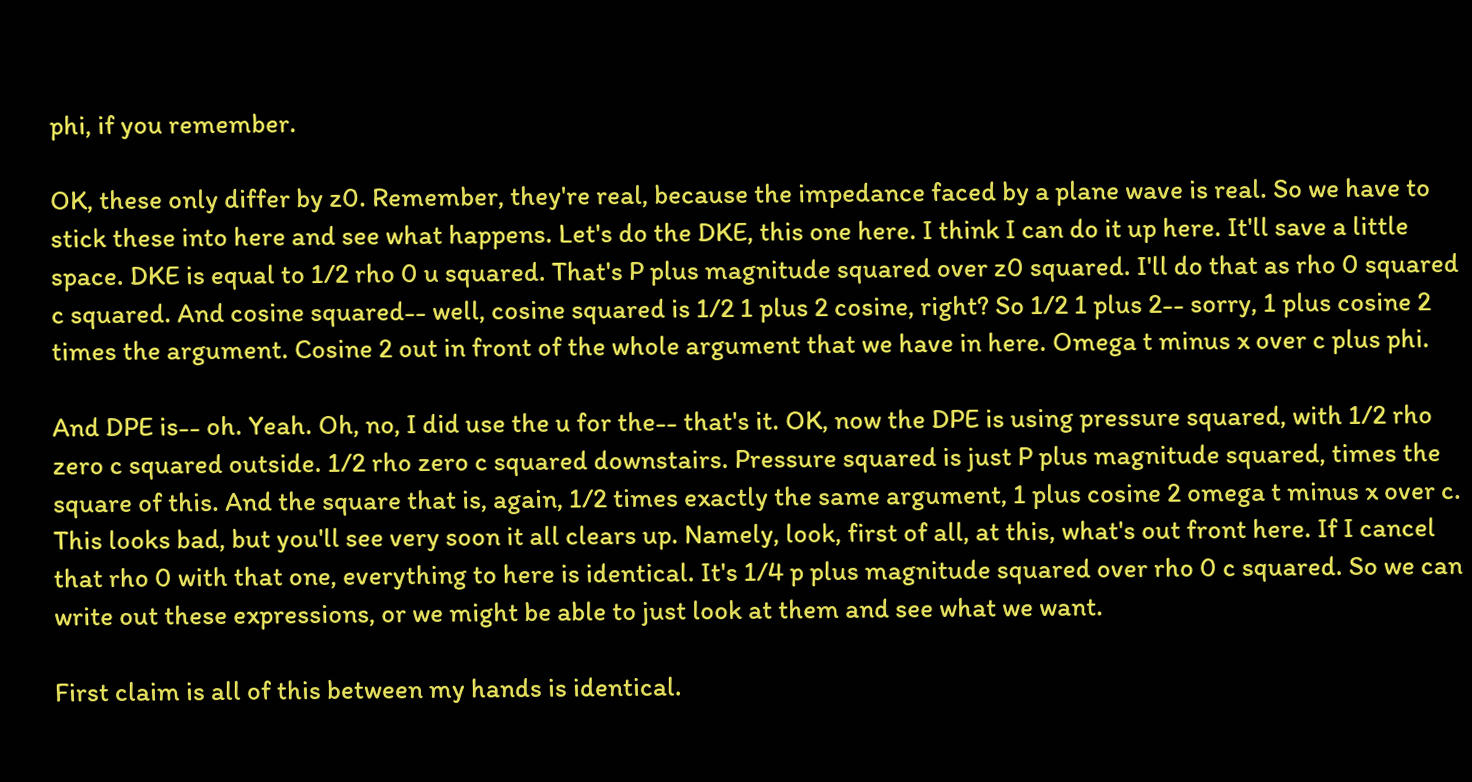phi, if you remember.

OK, these only differ by z0. Remember, they're real, because the impedance faced by a plane wave is real. So we have to stick these into here and see what happens. Let's do the DKE, this one here. I think I can do it up here. It'll save a little space. DKE is equal to 1/2 rho 0 u squared. That's P plus magnitude squared over z0 squared. I'll do that as rho 0 squared c squared. And cosine squared-- well, cosine squared is 1/2 1 plus 2 cosine, right? So 1/2 1 plus 2-- sorry, 1 plus cosine 2 times the argument. Cosine 2 out in front of the whole argument that we have in here. Omega t minus x over c plus phi.

And DPE is-- oh. Yeah. Oh, no, I did use the u for the-- that's it. OK, now the DPE is using pressure squared, with 1/2 rho zero c squared outside. 1/2 rho zero c squared downstairs. Pressure squared is just P plus magnitude squared, times the square of this. And the square that is, again, 1/2 times exactly the same argument, 1 plus cosine 2 omega t minus x over c. This looks bad, but you'll see very soon it all clears up. Namely, look, first of all, at this, what's out front here. If I cancel that rho 0 with that one, everything to here is identical. It's 1/4 p plus magnitude squared over rho 0 c squared. So we can write out these expressions, or we might be able to just look at them and see what we want.

First claim is all of this between my hands is identical.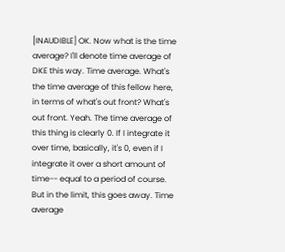[INAUDIBLE] OK. Now what is the time average? I'll denote time average of DKE this way. Time average. What's the time average of this fellow here, in terms of what's out front? What's out front. Yeah. The time average of this thing is clearly 0. If I integrate it over time, basically, it's 0, even if I integrate it over a short amount of time-- equal to a period of course. But in the limit, this goes away. Time average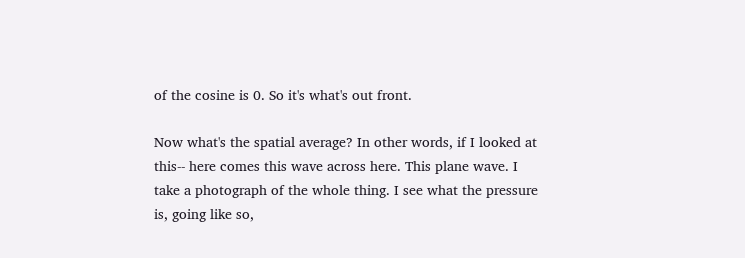of the cosine is 0. So it's what's out front.

Now what's the spatial average? In other words, if I looked at this-- here comes this wave across here. This plane wave. I take a photograph of the whole thing. I see what the pressure is, going like so,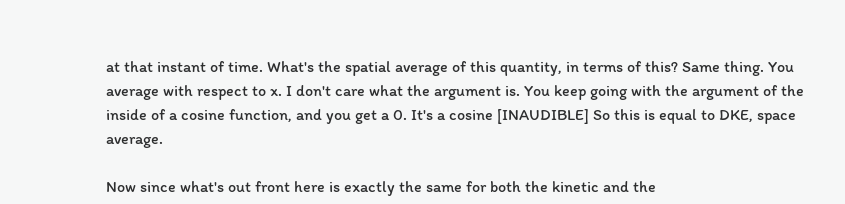at that instant of time. What's the spatial average of this quantity, in terms of this? Same thing. You average with respect to x. I don't care what the argument is. You keep going with the argument of the inside of a cosine function, and you get a 0. It's a cosine [INAUDIBLE] So this is equal to DKE, space average.

Now since what's out front here is exactly the same for both the kinetic and the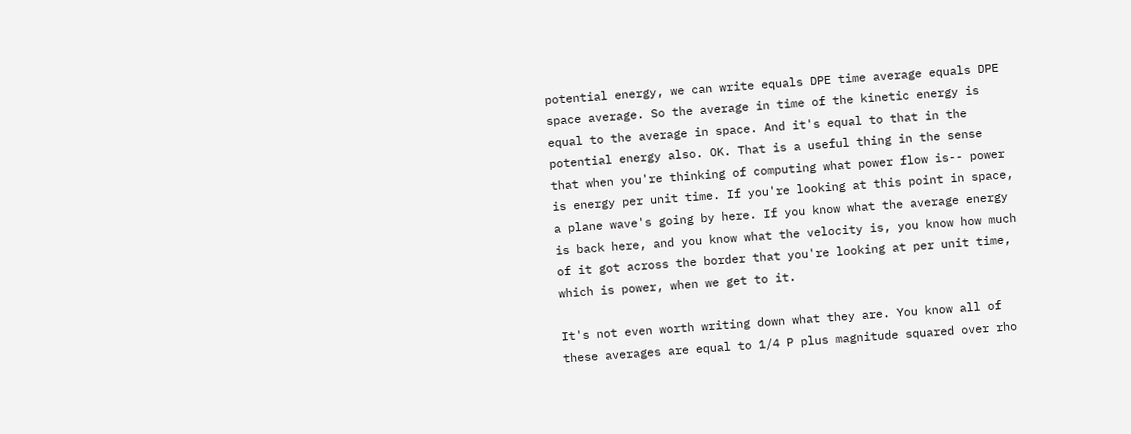potential energy, we can write equals DPE time average equals DPE space average. So the average in time of the kinetic energy is equal to the average in space. And it's equal to that in the potential energy also. OK. That is a useful thing in the sense that when you're thinking of computing what power flow is-- power is energy per unit time. If you're looking at this point in space, a plane wave's going by here. If you know what the average energy is back here, and you know what the velocity is, you know how much of it got across the border that you're looking at per unit time, which is power, when we get to it.

It's not even worth writing down what they are. You know all of these averages are equal to 1/4 P plus magnitude squared over rho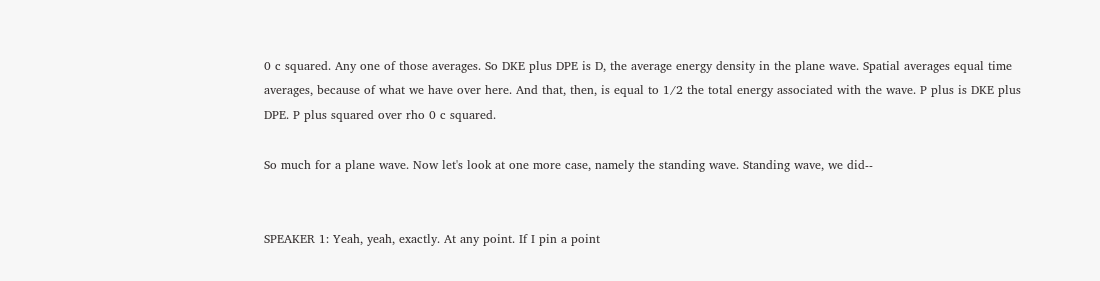0 c squared. Any one of those averages. So DKE plus DPE is D, the average energy density in the plane wave. Spatial averages equal time averages, because of what we have over here. And that, then, is equal to 1/2 the total energy associated with the wave. P plus is DKE plus DPE. P plus squared over rho 0 c squared.

So much for a plane wave. Now let's look at one more case, namely the standing wave. Standing wave, we did--


SPEAKER 1: Yeah, yeah, exactly. At any point. If I pin a point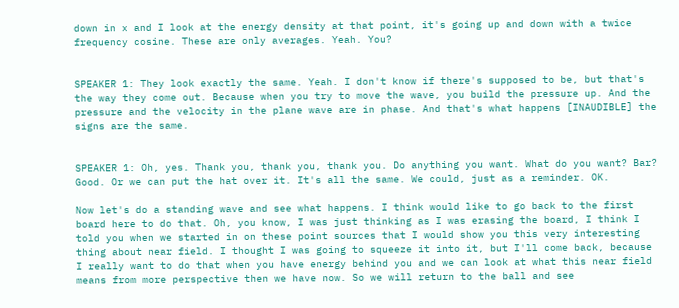down in x and I look at the energy density at that point, it's going up and down with a twice frequency cosine. These are only averages. Yeah. You?


SPEAKER 1: They look exactly the same. Yeah. I don't know if there's supposed to be, but that's the way they come out. Because when you try to move the wave, you build the pressure up. And the pressure and the velocity in the plane wave are in phase. And that's what happens [INAUDIBLE] the signs are the same.


SPEAKER 1: Oh, yes. Thank you, thank you, thank you. Do anything you want. What do you want? Bar? Good. Or we can put the hat over it. It's all the same. We could, just as a reminder. OK.

Now let's do a standing wave and see what happens. I think would like to go back to the first board here to do that. Oh, you know, I was just thinking as I was erasing the board, I think I told you when we started in on these point sources that I would show you this very interesting thing about near field. I thought I was going to squeeze it into it, but I'll come back, because I really want to do that when you have energy behind you and we can look at what this near field means from more perspective then we have now. So we will return to the ball and see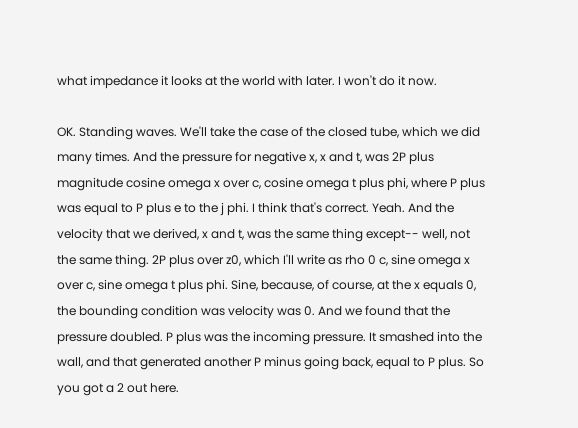what impedance it looks at the world with later. I won't do it now.

OK. Standing waves. We'll take the case of the closed tube, which we did many times. And the pressure for negative x, x and t, was 2P plus magnitude cosine omega x over c, cosine omega t plus phi, where P plus was equal to P plus e to the j phi. I think that's correct. Yeah. And the velocity that we derived, x and t, was the same thing except-- well, not the same thing. 2P plus over z0, which I'll write as rho 0 c, sine omega x over c, sine omega t plus phi. Sine, because, of course, at the x equals 0, the bounding condition was velocity was 0. And we found that the pressure doubled. P plus was the incoming pressure. It smashed into the wall, and that generated another P minus going back, equal to P plus. So you got a 2 out here.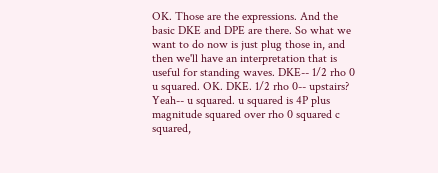OK. Those are the expressions. And the basic DKE and DPE are there. So what we want to do now is just plug those in, and then we'll have an interpretation that is useful for standing waves. DKE-- 1/2 rho 0 u squared. OK. DKE. 1/2 rho 0-- upstairs? Yeah-- u squared. u squared is 4P plus magnitude squared over rho 0 squared c squared,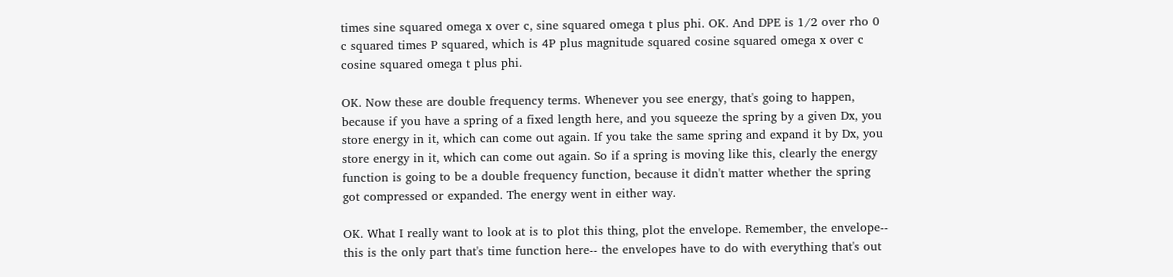times sine squared omega x over c, sine squared omega t plus phi. OK. And DPE is 1/2 over rho 0 c squared times P squared, which is 4P plus magnitude squared cosine squared omega x over c cosine squared omega t plus phi.

OK. Now these are double frequency terms. Whenever you see energy, that's going to happen, because if you have a spring of a fixed length here, and you squeeze the spring by a given Dx, you store energy in it, which can come out again. If you take the same spring and expand it by Dx, you store energy in it, which can come out again. So if a spring is moving like this, clearly the energy function is going to be a double frequency function, because it didn't matter whether the spring got compressed or expanded. The energy went in either way.

OK. What I really want to look at is to plot this thing, plot the envelope. Remember, the envelope-- this is the only part that's time function here-- the envelopes have to do with everything that's out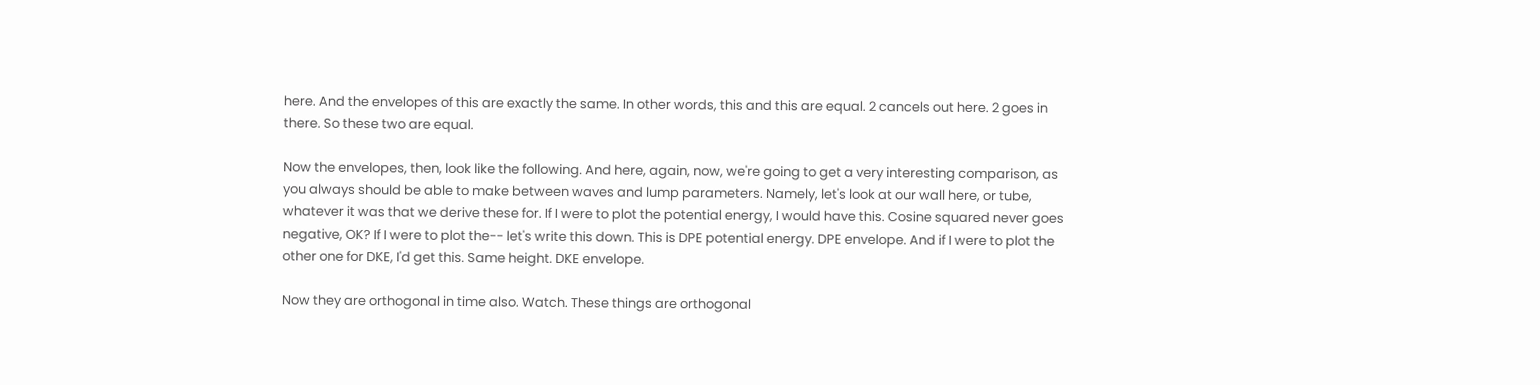here. And the envelopes of this are exactly the same. In other words, this and this are equal. 2 cancels out here. 2 goes in there. So these two are equal.

Now the envelopes, then, look like the following. And here, again, now, we're going to get a very interesting comparison, as you always should be able to make between waves and lump parameters. Namely, let's look at our wall here, or tube, whatever it was that we derive these for. If I were to plot the potential energy, I would have this. Cosine squared never goes negative, OK? If I were to plot the-- let's write this down. This is DPE potential energy. DPE envelope. And if I were to plot the other one for DKE, I'd get this. Same height. DKE envelope.

Now they are orthogonal in time also. Watch. These things are orthogonal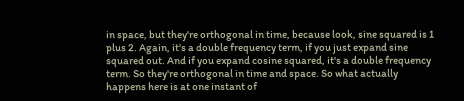in space, but they're orthogonal in time, because look, sine squared is 1 plus 2. Again, it's a double frequency term, if you just expand sine squared out. And if you expand cosine squared, it's a double frequency term. So they're orthogonal in time and space. So what actually happens here is at one instant of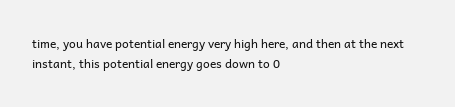time, you have potential energy very high here, and then at the next instant, this potential energy goes down to 0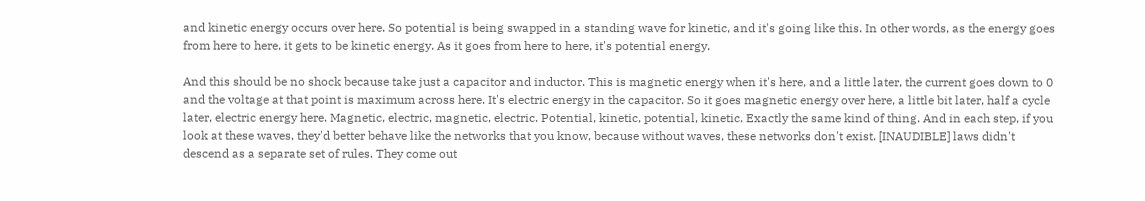and kinetic energy occurs over here. So potential is being swapped in a standing wave for kinetic, and it's going like this. In other words, as the energy goes from here to here, it gets to be kinetic energy. As it goes from here to here, it's potential energy.

And this should be no shock because take just a capacitor and inductor. This is magnetic energy when it's here, and a little later, the current goes down to 0 and the voltage at that point is maximum across here. It's electric energy in the capacitor. So it goes magnetic energy over here, a little bit later, half a cycle later, electric energy here. Magnetic, electric, magnetic, electric. Potential, kinetic, potential, kinetic. Exactly the same kind of thing. And in each step, if you look at these waves, they'd better behave like the networks that you know, because without waves, these networks don't exist. [INAUDIBLE] laws didn't descend as a separate set of rules. They come out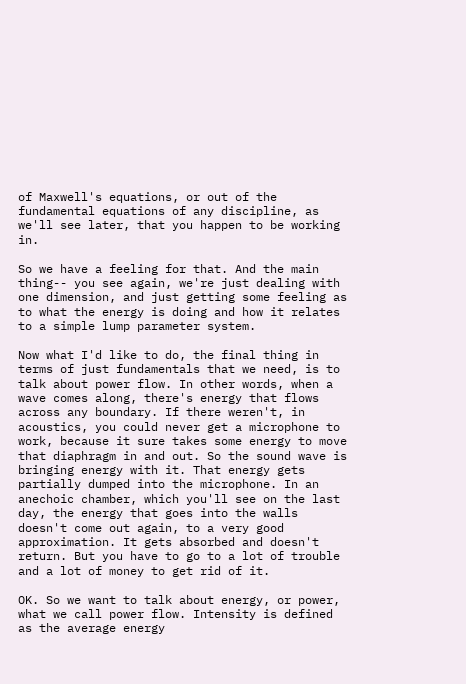of Maxwell's equations, or out of the fundamental equations of any discipline, as we'll see later, that you happen to be working in.

So we have a feeling for that. And the main thing-- you see again, we're just dealing with one dimension, and just getting some feeling as to what the energy is doing and how it relates to a simple lump parameter system.

Now what I'd like to do, the final thing in terms of just fundamentals that we need, is to talk about power flow. In other words, when a wave comes along, there's energy that flows across any boundary. If there weren't, in acoustics, you could never get a microphone to work, because it sure takes some energy to move that diaphragm in and out. So the sound wave is bringing energy with it. That energy gets partially dumped into the microphone. In an anechoic chamber, which you'll see on the last day, the energy that goes into the walls doesn't come out again, to a very good approximation. It gets absorbed and doesn't return. But you have to go to a lot of trouble and a lot of money to get rid of it.

OK. So we want to talk about energy, or power, what we call power flow. Intensity is defined as the average energy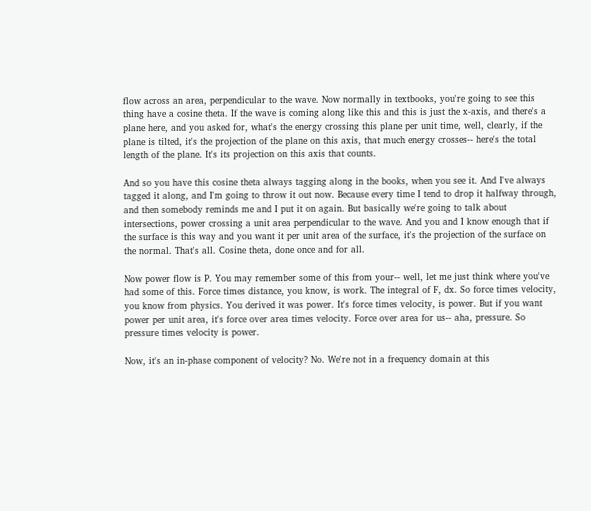flow across an area, perpendicular to the wave. Now normally in textbooks, you're going to see this thing have a cosine theta. If the wave is coming along like this and this is just the x-axis, and there's a plane here, and you asked for, what's the energy crossing this plane per unit time, well, clearly, if the plane is tilted, it's the projection of the plane on this axis, that much energy crosses-- here's the total length of the plane. It's its projection on this axis that counts.

And so you have this cosine theta always tagging along in the books, when you see it. And I've always tagged it along, and I'm going to throw it out now. Because every time I tend to drop it halfway through, and then somebody reminds me and I put it on again. But basically we're going to talk about intersections, power crossing a unit area perpendicular to the wave. And you and I know enough that if the surface is this way and you want it per unit area of the surface, it's the projection of the surface on the normal. That's all. Cosine theta, done once and for all.

Now power flow is P. You may remember some of this from your-- well, let me just think where you've had some of this. Force times distance, you know, is work. The integral of F, dx. So force times velocity, you know from physics. You derived it was power. It's force times velocity, is power. But if you want power per unit area, it's force over area times velocity. Force over area for us-- aha, pressure. So pressure times velocity is power.

Now, it's an in-phase component of velocity? No. We're not in a frequency domain at this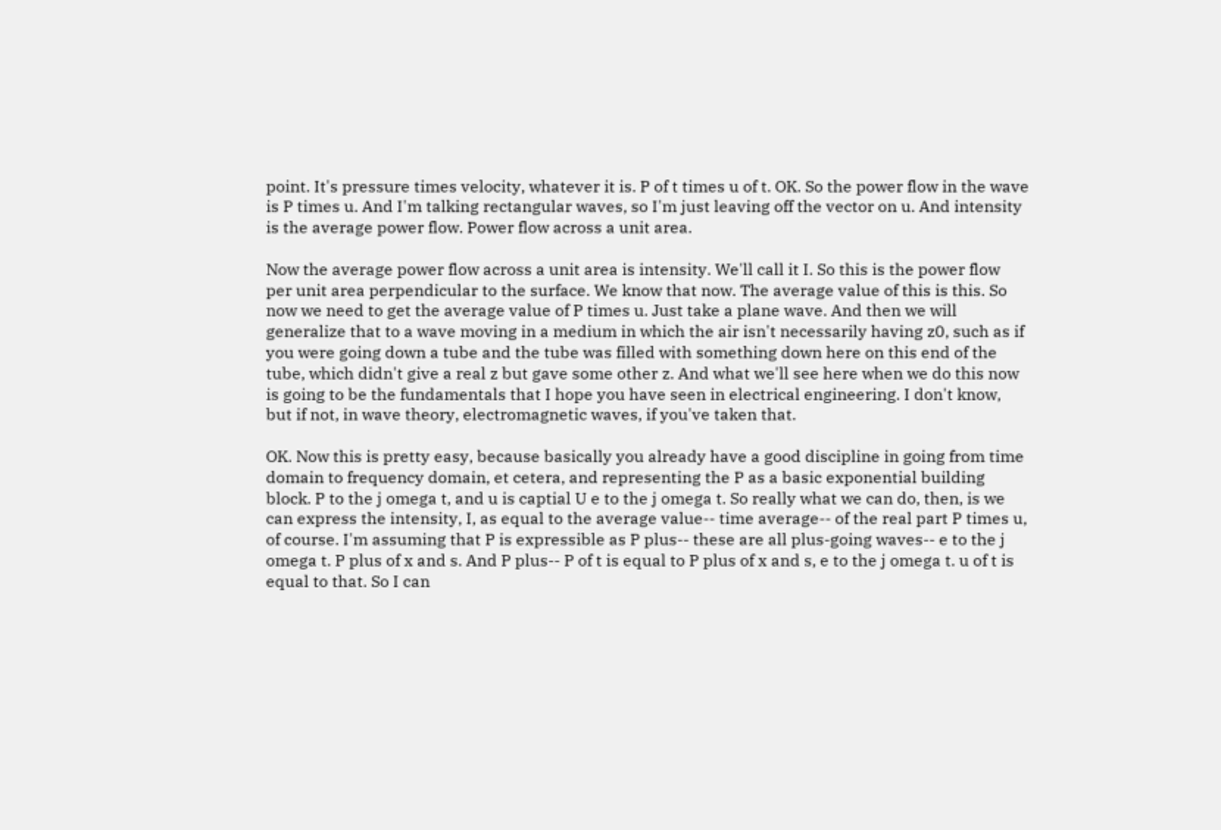point. It's pressure times velocity, whatever it is. P of t times u of t. OK. So the power flow in the wave is P times u. And I'm talking rectangular waves, so I'm just leaving off the vector on u. And intensity is the average power flow. Power flow across a unit area.

Now the average power flow across a unit area is intensity. We'll call it I. So this is the power flow per unit area perpendicular to the surface. We know that now. The average value of this is this. So now we need to get the average value of P times u. Just take a plane wave. And then we will generalize that to a wave moving in a medium in which the air isn't necessarily having z0, such as if you were going down a tube and the tube was filled with something down here on this end of the tube, which didn't give a real z but gave some other z. And what we'll see here when we do this now is going to be the fundamentals that I hope you have seen in electrical engineering. I don't know, but if not, in wave theory, electromagnetic waves, if you've taken that.

OK. Now this is pretty easy, because basically you already have a good discipline in going from time domain to frequency domain, et cetera, and representing the P as a basic exponential building block. P to the j omega t, and u is captial U e to the j omega t. So really what we can do, then, is we can express the intensity, I, as equal to the average value-- time average-- of the real part P times u, of course. I'm assuming that P is expressible as P plus-- these are all plus-going waves-- e to the j omega t. P plus of x and s. And P plus-- P of t is equal to P plus of x and s, e to the j omega t. u of t is equal to that. So I can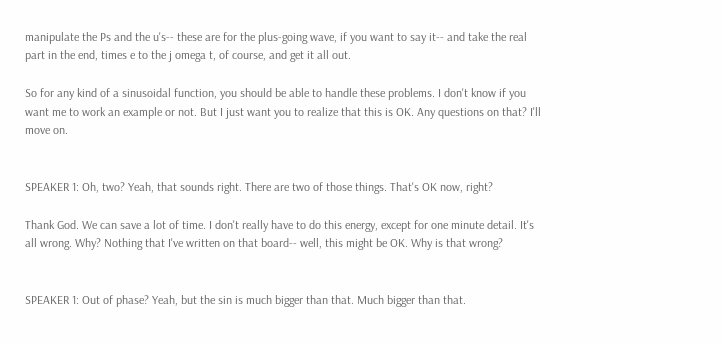manipulate the Ps and the u's-- these are for the plus-going wave, if you want to say it-- and take the real part in the end, times e to the j omega t, of course, and get it all out.

So for any kind of a sinusoidal function, you should be able to handle these problems. I don't know if you want me to work an example or not. But I just want you to realize that this is OK. Any questions on that? I'll move on.


SPEAKER 1: Oh, two? Yeah, that sounds right. There are two of those things. That's OK now, right?

Thank God. We can save a lot of time. I don't really have to do this energy, except for one minute detail. It's all wrong. Why? Nothing that I've written on that board-- well, this might be OK. Why is that wrong?


SPEAKER 1: Out of phase? Yeah, but the sin is much bigger than that. Much bigger than that.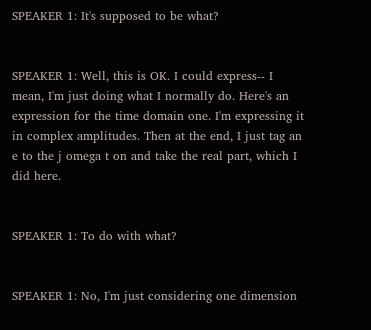SPEAKER 1: It's supposed to be what?


SPEAKER 1: Well, this is OK. I could express-- I mean, I'm just doing what I normally do. Here's an expression for the time domain one. I'm expressing it in complex amplitudes. Then at the end, I just tag an e to the j omega t on and take the real part, which I did here.


SPEAKER 1: To do with what?


SPEAKER 1: No, I'm just considering one dimension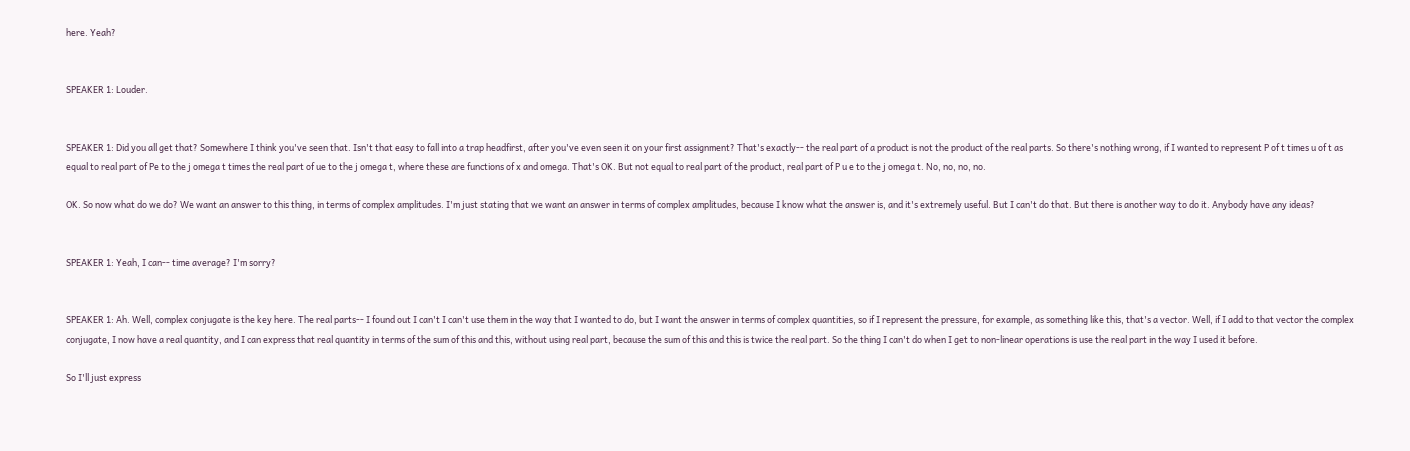here. Yeah?


SPEAKER 1: Louder.


SPEAKER 1: Did you all get that? Somewhere I think you've seen that. Isn't that easy to fall into a trap headfirst, after you've even seen it on your first assignment? That's exactly-- the real part of a product is not the product of the real parts. So there's nothing wrong, if I wanted to represent P of t times u of t as equal to real part of Pe to the j omega t times the real part of ue to the j omega t, where these are functions of x and omega. That's OK. But not equal to real part of the product, real part of P u e to the j omega t. No, no, no, no.

OK. So now what do we do? We want an answer to this thing, in terms of complex amplitudes. I'm just stating that we want an answer in terms of complex amplitudes, because I know what the answer is, and it's extremely useful. But I can't do that. But there is another way to do it. Anybody have any ideas?


SPEAKER 1: Yeah, I can-- time average? I'm sorry?


SPEAKER 1: Ah. Well, complex conjugate is the key here. The real parts-- I found out I can't I can't use them in the way that I wanted to do, but I want the answer in terms of complex quantities, so if I represent the pressure, for example, as something like this, that's a vector. Well, if I add to that vector the complex conjugate, I now have a real quantity, and I can express that real quantity in terms of the sum of this and this, without using real part, because the sum of this and this is twice the real part. So the thing I can't do when I get to non-linear operations is use the real part in the way I used it before.

So I'll just express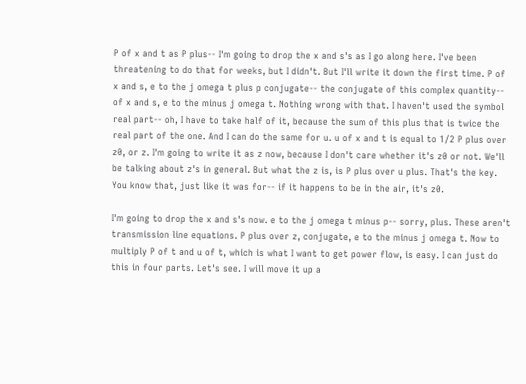P of x and t as P plus-- I'm going to drop the x and s's as I go along here. I've been threatening to do that for weeks, but I didn't. But I'll write it down the first time. P of x and s, e to the j omega t plus p conjugate-- the conjugate of this complex quantity-- of x and s, e to the minus j omega t. Nothing wrong with that. I haven't used the symbol real part-- oh, I have to take half of it, because the sum of this plus that is twice the real part of the one. And I can do the same for u. u of x and t is equal to 1/2 P plus over z0, or z. I'm going to write it as z now, because I don't care whether it's z0 or not. We'll be talking about z's in general. But what the z is, is P plus over u plus. That's the key. You know that, just like it was for-- if it happens to be in the air, it's z0.

I'm going to drop the x and s's now. e to the j omega t minus p-- sorry, plus. These aren't transmission line equations. P plus over z, conjugate, e to the minus j omega t. Now to multiply P of t and u of t, which is what I want to get power flow, is easy. I can just do this in four parts. Let's see. I will move it up a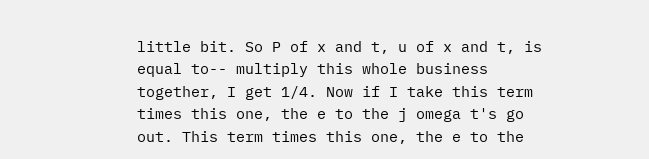little bit. So P of x and t, u of x and t, is equal to-- multiply this whole business together, I get 1/4. Now if I take this term times this one, the e to the j omega t's go out. This term times this one, the e to the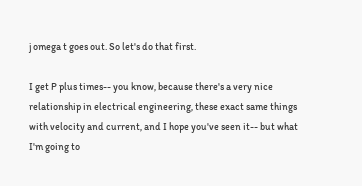j omega t goes out. So let's do that first.

I get P plus times-- you know, because there's a very nice relationship in electrical engineering, these exact same things with velocity and current, and I hope you've seen it-- but what I'm going to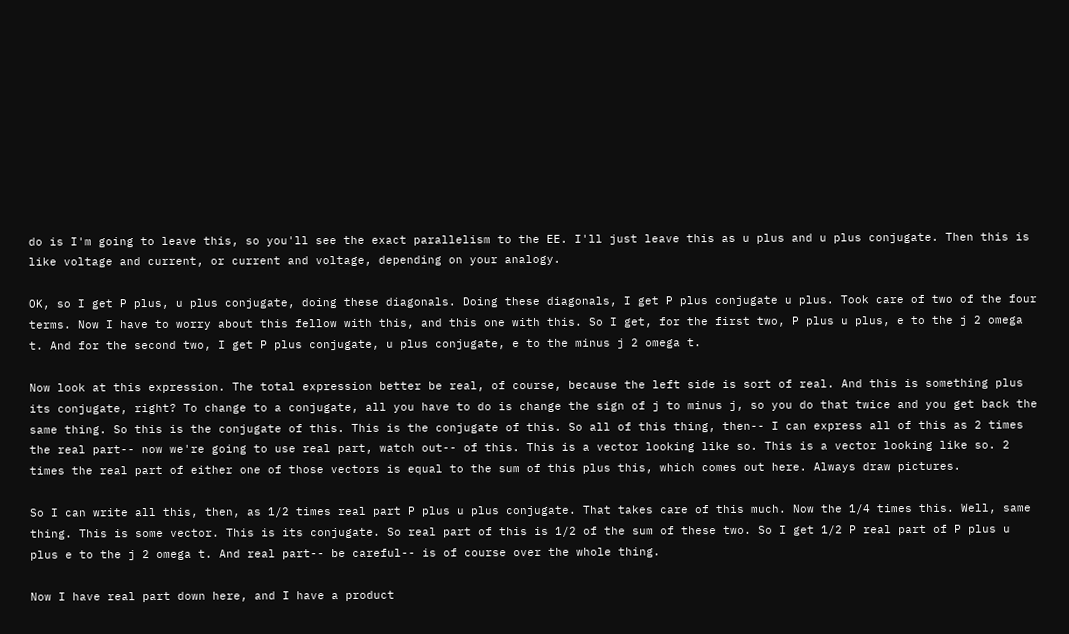do is I'm going to leave this, so you'll see the exact parallelism to the EE. I'll just leave this as u plus and u plus conjugate. Then this is like voltage and current, or current and voltage, depending on your analogy.

OK, so I get P plus, u plus conjugate, doing these diagonals. Doing these diagonals, I get P plus conjugate u plus. Took care of two of the four terms. Now I have to worry about this fellow with this, and this one with this. So I get, for the first two, P plus u plus, e to the j 2 omega t. And for the second two, I get P plus conjugate, u plus conjugate, e to the minus j 2 omega t.

Now look at this expression. The total expression better be real, of course, because the left side is sort of real. And this is something plus its conjugate, right? To change to a conjugate, all you have to do is change the sign of j to minus j, so you do that twice and you get back the same thing. So this is the conjugate of this. This is the conjugate of this. So all of this thing, then-- I can express all of this as 2 times the real part-- now we're going to use real part, watch out-- of this. This is a vector looking like so. This is a vector looking like so. 2 times the real part of either one of those vectors is equal to the sum of this plus this, which comes out here. Always draw pictures.

So I can write all this, then, as 1/2 times real part P plus u plus conjugate. That takes care of this much. Now the 1/4 times this. Well, same thing. This is some vector. This is its conjugate. So real part of this is 1/2 of the sum of these two. So I get 1/2 P real part of P plus u plus e to the j 2 omega t. And real part-- be careful-- is of course over the whole thing.

Now I have real part down here, and I have a product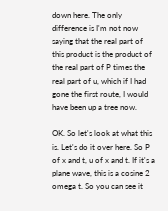down here. The only difference is I'm not now saying that the real part of this product is the product of the real part of P times the real part of u, which if I had gone the first route, I would have been up a tree now.

OK. So let's look at what this is. Let's do it over here. So P of x and t, u of x and t. If it's a plane wave, this is a cosine 2 omega t. So you can see it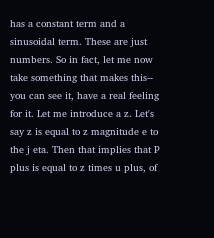has a constant term and a sinusoidal term. These are just numbers. So in fact, let me now take something that makes this-- you can see it, have a real feeling for it. Let me introduce a z. Let's say z is equal to z magnitude e to the j eta. Then that implies that P plus is equal to z times u plus, of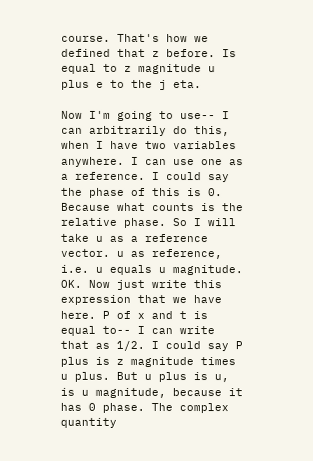course. That's how we defined that z before. Is equal to z magnitude u plus e to the j eta.

Now I'm going to use-- I can arbitrarily do this, when I have two variables anywhere. I can use one as a reference. I could say the phase of this is 0. Because what counts is the relative phase. So I will take u as a reference vector. u as reference, i.e. u equals u magnitude. OK. Now just write this expression that we have here. P of x and t is equal to-- I can write that as 1/2. I could say P plus is z magnitude times u plus. But u plus is u, is u magnitude, because it has 0 phase. The complex quantity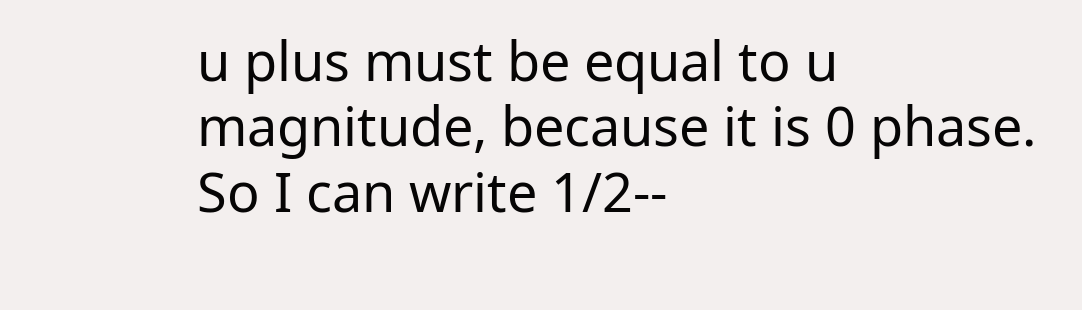u plus must be equal to u magnitude, because it is 0 phase. So I can write 1/2--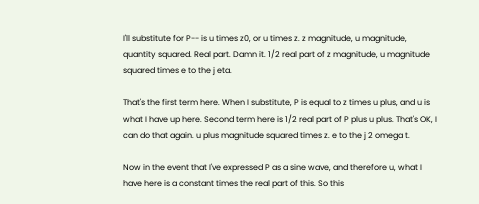I'll substitute for P-- is u times z0, or u times z. z magnitude, u magnitude, quantity squared. Real part. Damn it. 1/2 real part of z magnitude, u magnitude squared times e to the j eta.

That's the first term here. When I substitute, P is equal to z times u plus, and u is what I have up here. Second term here is 1/2 real part of P plus u plus. That's OK, I can do that again. u plus magnitude squared times z. e to the j 2 omega t.

Now in the event that I've expressed P as a sine wave, and therefore u, what I have here is a constant times the real part of this. So this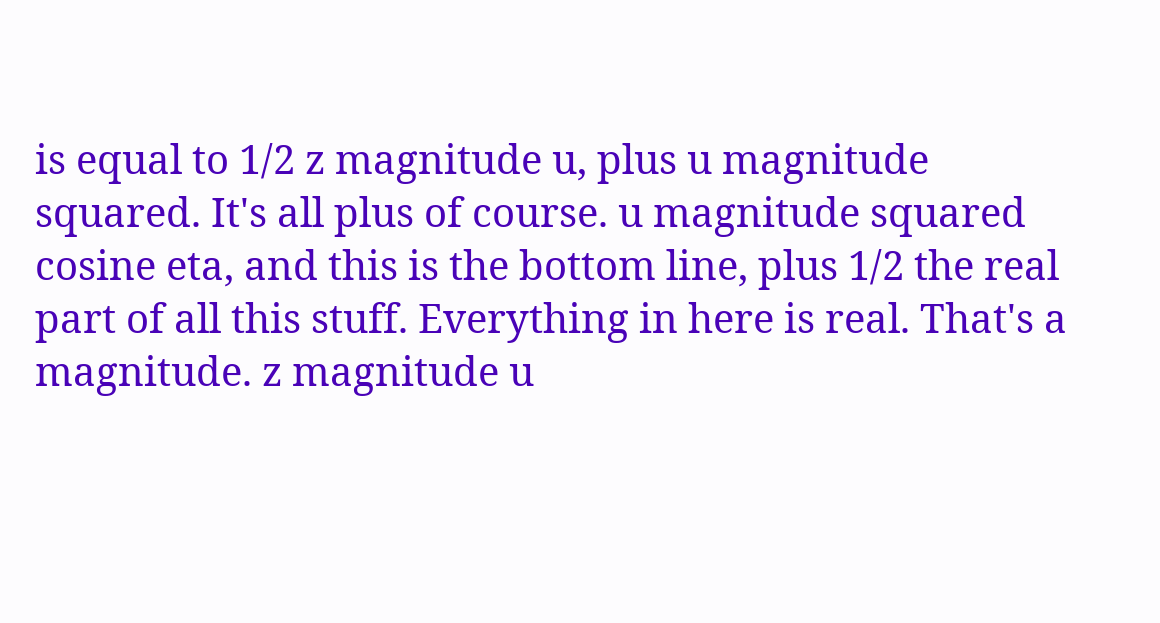is equal to 1/2 z magnitude u, plus u magnitude squared. It's all plus of course. u magnitude squared cosine eta, and this is the bottom line, plus 1/2 the real part of all this stuff. Everything in here is real. That's a magnitude. z magnitude u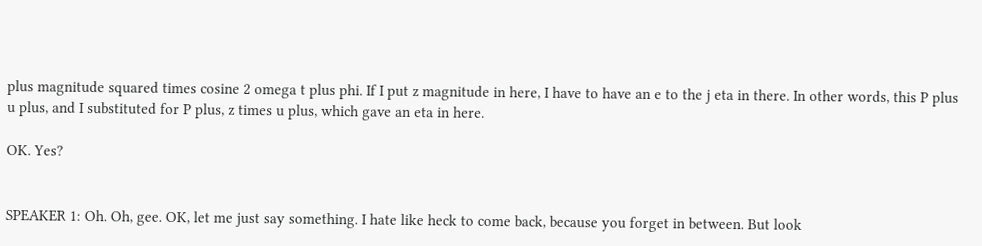plus magnitude squared times cosine 2 omega t plus phi. If I put z magnitude in here, I have to have an e to the j eta in there. In other words, this P plus u plus, and I substituted for P plus, z times u plus, which gave an eta in here.

OK. Yes?


SPEAKER 1: Oh. Oh, gee. OK, let me just say something. I hate like heck to come back, because you forget in between. But look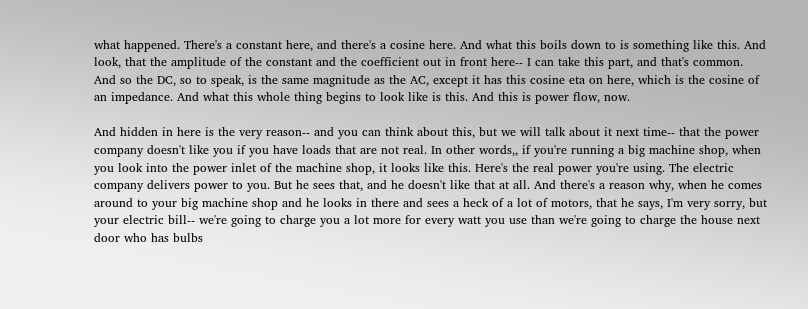what happened. There's a constant here, and there's a cosine here. And what this boils down to is something like this. And look, that the amplitude of the constant and the coefficient out in front here-- I can take this part, and that's common. And so the DC, so to speak, is the same magnitude as the AC, except it has this cosine eta on here, which is the cosine of an impedance. And what this whole thing begins to look like is this. And this is power flow, now.

And hidden in here is the very reason-- and you can think about this, but we will talk about it next time-- that the power company doesn't like you if you have loads that are not real. In other words,, if you're running a big machine shop, when you look into the power inlet of the machine shop, it looks like this. Here's the real power you're using. The electric company delivers power to you. But he sees that, and he doesn't like that at all. And there's a reason why, when he comes around to your big machine shop and he looks in there and sees a heck of a lot of motors, that he says, I'm very sorry, but your electric bill-- we're going to charge you a lot more for every watt you use than we're going to charge the house next door who has bulbs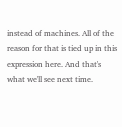instead of machines. All of the reason for that is tied up in this expression here. And that's what we'll see next time.